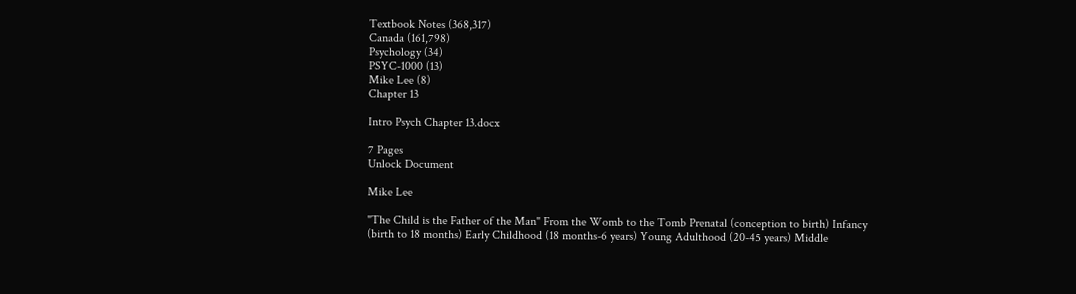Textbook Notes (368,317)
Canada (161,798)
Psychology (34)
PSYC-1000 (13)
Mike Lee (8)
Chapter 13

Intro Psych Chapter 13.docx

7 Pages
Unlock Document

Mike Lee

"The Child is the Father of the Man" From the Womb to the Tomb Prenatal (conception to birth) Infancy (birth to 18 months) Early Childhood (18 months-6 years) Young Adulthood (20-45 years) Middle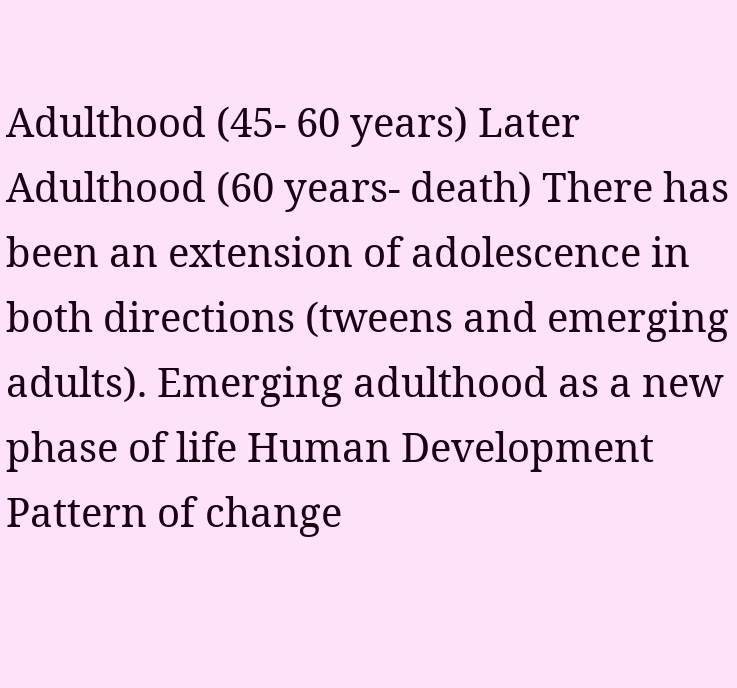Adulthood (45- 60 years) Later Adulthood (60 years- death) There has been an extension of adolescence in both directions (tweens and emerging adults). Emerging adulthood as a new phase of life Human Development Pattern of change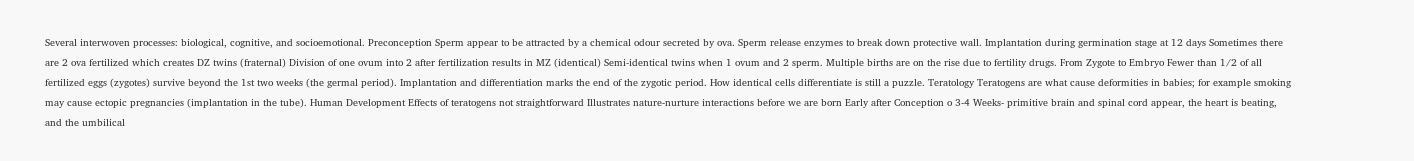Several interwoven processes: biological, cognitive, and socioemotional. Preconception Sperm appear to be attracted by a chemical odour secreted by ova. Sperm release enzymes to break down protective wall. Implantation during germination stage at 12 days Sometimes there are 2 ova fertilized which creates DZ twins (fraternal) Division of one ovum into 2 after fertilization results in MZ (identical) Semi-identical twins when 1 ovum and 2 sperm. Multiple births are on the rise due to fertility drugs. From Zygote to Embryo Fewer than 1/2 of all fertilized eggs (zygotes) survive beyond the 1st two weeks (the germal period). Implantation and differentiation marks the end of the zygotic period. How identical cells differentiate is still a puzzle. Teratology Teratogens are what cause deformities in babies; for example smoking may cause ectopic pregnancies (implantation in the tube). Human Development Effects of teratogens not straightforward Illustrates nature-nurture interactions before we are born Early after Conception o 3-4 Weeks- primitive brain and spinal cord appear, the heart is beating, and the umbilical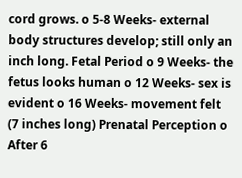cord grows. o 5-8 Weeks- external body structures develop; still only an inch long. Fetal Period o 9 Weeks- the fetus looks human o 12 Weeks- sex is evident o 16 Weeks- movement felt (7 inches long) Prenatal Perception o After 6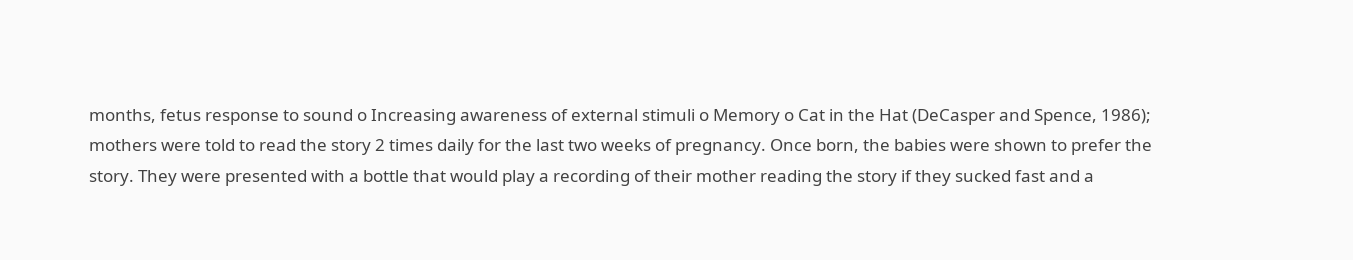months, fetus response to sound o Increasing awareness of external stimuli o Memory o Cat in the Hat (DeCasper and Spence, 1986); mothers were told to read the story 2 times daily for the last two weeks of pregnancy. Once born, the babies were shown to prefer the story. They were presented with a bottle that would play a recording of their mother reading the story if they sucked fast and a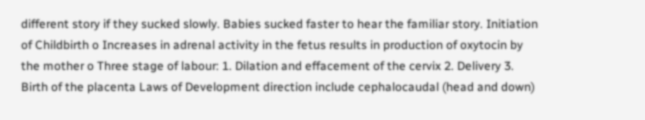different story if they sucked slowly. Babies sucked faster to hear the familiar story. Initiation of Childbirth o Increases in adrenal activity in the fetus results in production of oxytocin by the mother o Three stage of labour: 1. Dilation and effacement of the cervix 2. Delivery 3. Birth of the placenta Laws of Development direction include cephalocaudal (head and down)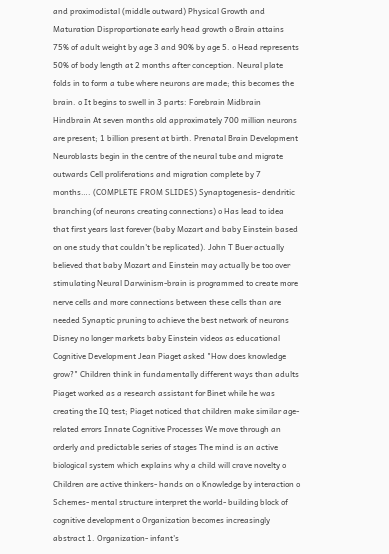and proximodistal (middle outward) Physical Growth and Maturation Disproportionate early head growth o Brain attains 75% of adult weight by age 3 and 90% by age 5. o Head represents 50% of body length at 2 months after conception. Neural plate folds in to form a tube where neurons are made; this becomes the brain. o It begins to swell in 3 parts: Forebrain Midbrain Hindbrain At seven months old approximately 700 million neurons are present; 1 billion present at birth. Prenatal Brain Development Neuroblasts begin in the centre of the neural tube and migrate outwards Cell proliferations and migration complete by 7 months…. (COMPLETE FROM SLIDES) Synaptogenesis- dendritic branching (of neurons creating connections) o Has lead to idea that first years last forever (baby Mozart and baby Einstein based on one study that couldn't be replicated). John T Buer actually believed that baby Mozart and Einstein may actually be too over stimulating Neural Darwinism-brain is programmed to create more nerve cells and more connections between these cells than are needed Synaptic pruning to achieve the best network of neurons Disney no longer markets baby Einstein videos as educational Cognitive Development Jean Piaget asked "How does knowledge grow?" Children think in fundamentally different ways than adults Piaget worked as a research assistant for Binet while he was creating the IQ test; Piaget noticed that children make similar age-related errors Innate Cognitive Processes We move through an orderly and predictable series of stages The mind is an active biological system which explains why a child will crave novelty o Children are active thinkers- hands on o Knowledge by interaction o Schemes- mental structure interpret the world- building block of cognitive development o Organization becomes increasingly abstract 1. Organization- infant's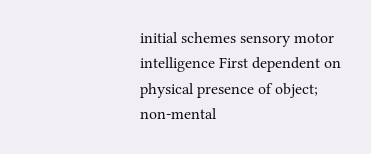initial schemes sensory motor intelligence First dependent on physical presence of object; non-mental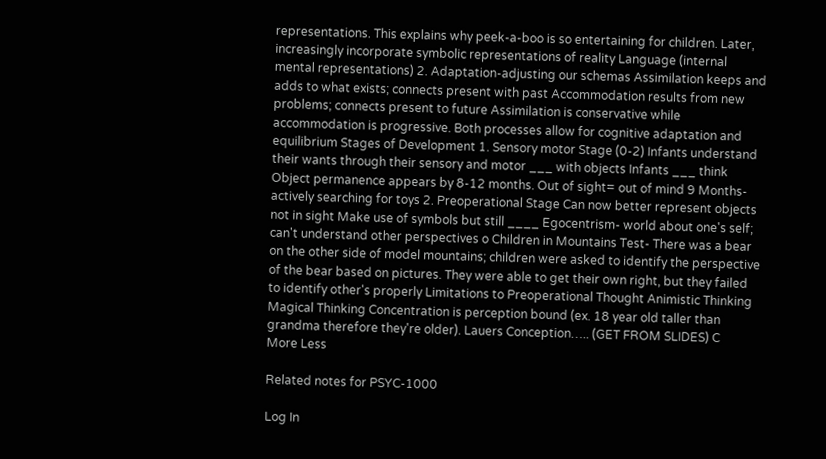representations. This explains why peek-a-boo is so entertaining for children. Later, increasingly incorporate symbolic representations of reality Language (internal mental representations) 2. Adaptation-adjusting our schemas Assimilation keeps and adds to what exists; connects present with past Accommodation results from new problems; connects present to future Assimilation is conservative while accommodation is progressive. Both processes allow for cognitive adaptation and equilibrium Stages of Development 1. Sensory motor Stage (0-2) Infants understand their wants through their sensory and motor ___ with objects Infants ___ think Object permanence appears by 8-12 months. Out of sight= out of mind 9 Months- actively searching for toys 2. Preoperational Stage Can now better represent objects not in sight Make use of symbols but still ____ Egocentrism- world about one's self; can't understand other perspectives o Children in Mountains Test- There was a bear on the other side of model mountains; children were asked to identify the perspective of the bear based on pictures. They were able to get their own right, but they failed to identify other's properly Limitations to Preoperational Thought Animistic Thinking Magical Thinking Concentration is perception bound (ex. 18 year old taller than grandma therefore they're older). Lauers Conception….. (GET FROM SLIDES) C
More Less

Related notes for PSYC-1000

Log In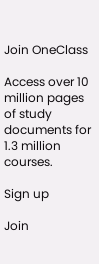Join OneClass

Access over 10 million pages of study
documents for 1.3 million courses.

Sign up

Join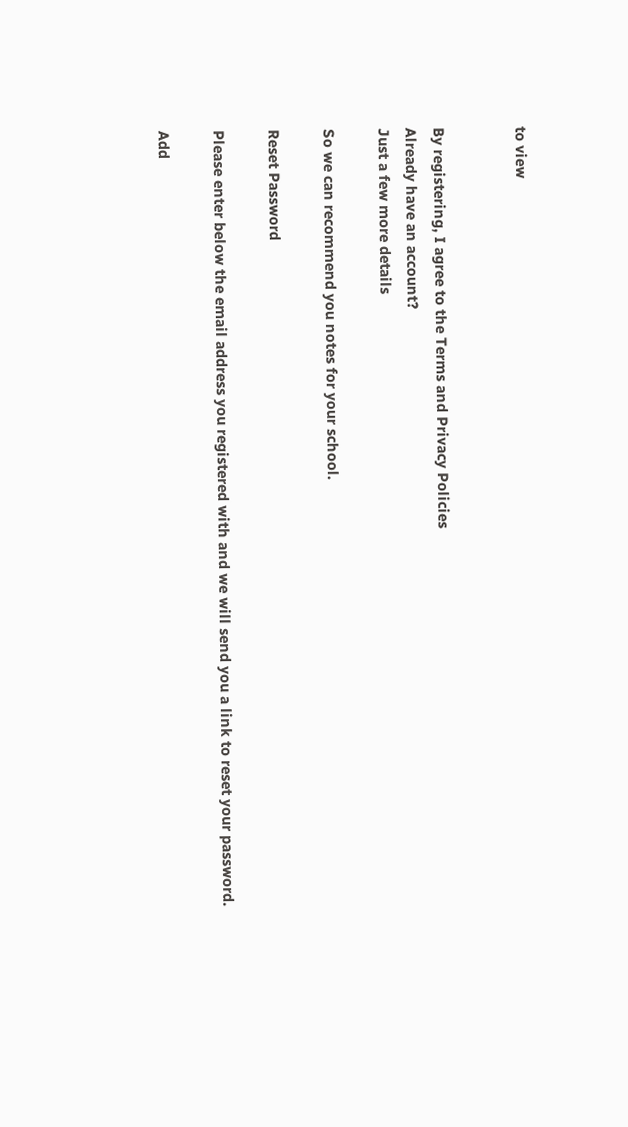to view


By registering, I agree to the Terms and Privacy Policies
Already have an account?
Just a few more details

So we can recommend you notes for your school.

Reset Password

Please enter below the email address you registered with and we will send you a link to reset your password.

Add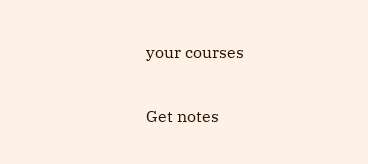your courses

Get notes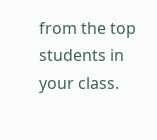from the top students in your class.